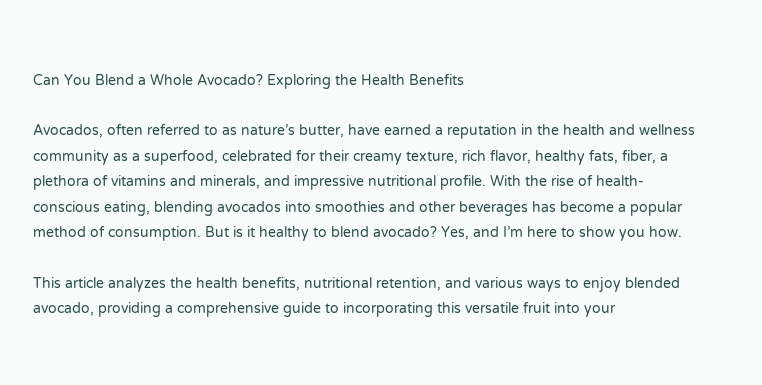Can You Blend a Whole Avocado? Exploring the Health Benefits

Avocados, often referred to as nature’s butter, have earned a reputation in the health and wellness community as a superfood, celebrated for their creamy texture, rich flavor, healthy fats, fiber, a plethora of vitamins and minerals, and impressive nutritional profile. With the rise of health-conscious eating, blending avocados into smoothies and other beverages has become a popular method of consumption. But is it healthy to blend avocado? Yes, and I’m here to show you how.

This article analyzes the health benefits, nutritional retention, and various ways to enjoy blended avocado, providing a comprehensive guide to incorporating this versatile fruit into your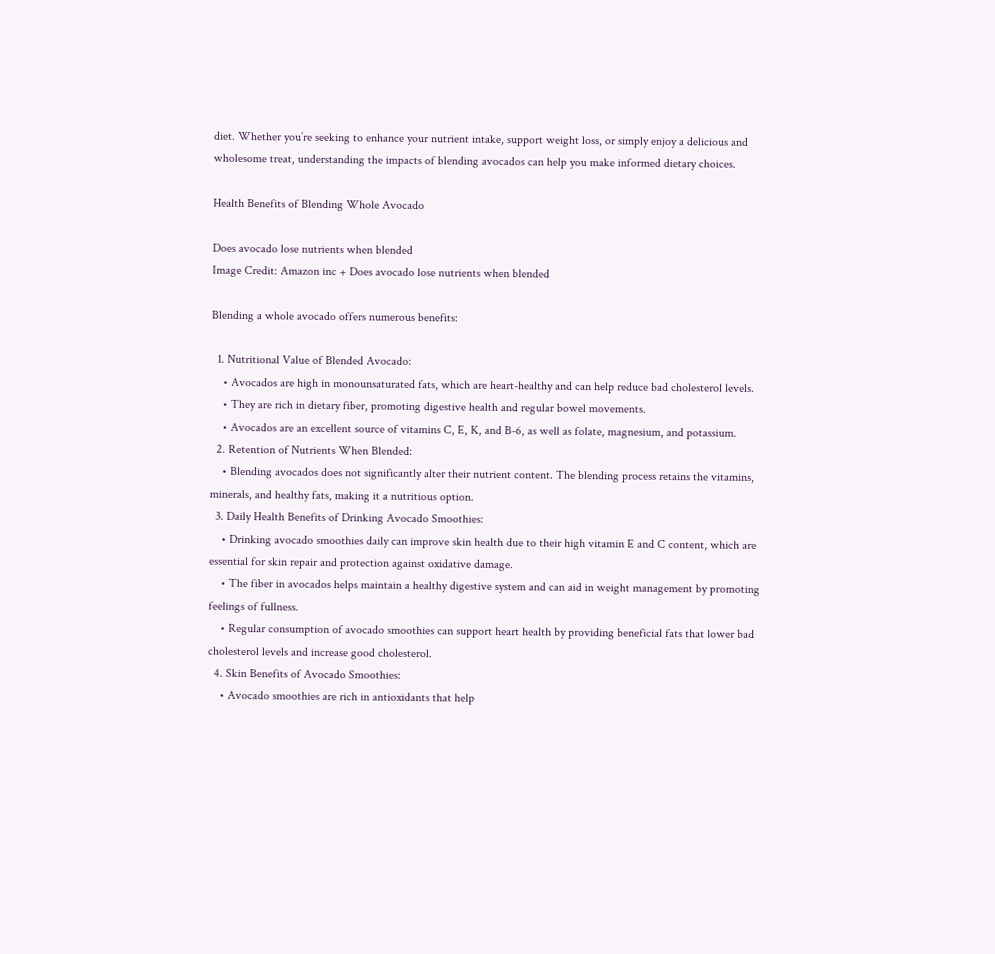diet. Whether you’re seeking to enhance your nutrient intake, support weight loss, or simply enjoy a delicious and wholesome treat, understanding the impacts of blending avocados can help you make informed dietary choices.

Health Benefits of Blending Whole Avocado

Does avocado lose nutrients when blended
Image Credit: Amazon inc + Does avocado lose nutrients when blended

Blending a whole avocado offers numerous benefits:

  1. Nutritional Value of Blended Avocado:
    • Avocados are high in monounsaturated fats, which are heart-healthy and can help reduce bad cholesterol levels.
    • They are rich in dietary fiber, promoting digestive health and regular bowel movements.
    • Avocados are an excellent source of vitamins C, E, K, and B-6, as well as folate, magnesium, and potassium.
  2. Retention of Nutrients When Blended:
    • Blending avocados does not significantly alter their nutrient content. The blending process retains the vitamins, minerals, and healthy fats, making it a nutritious option.
  3. Daily Health Benefits of Drinking Avocado Smoothies:
    • Drinking avocado smoothies daily can improve skin health due to their high vitamin E and C content, which are essential for skin repair and protection against oxidative damage.
    • The fiber in avocados helps maintain a healthy digestive system and can aid in weight management by promoting feelings of fullness.
    • Regular consumption of avocado smoothies can support heart health by providing beneficial fats that lower bad cholesterol levels and increase good cholesterol.
  4. Skin Benefits of Avocado Smoothies:
    • Avocado smoothies are rich in antioxidants that help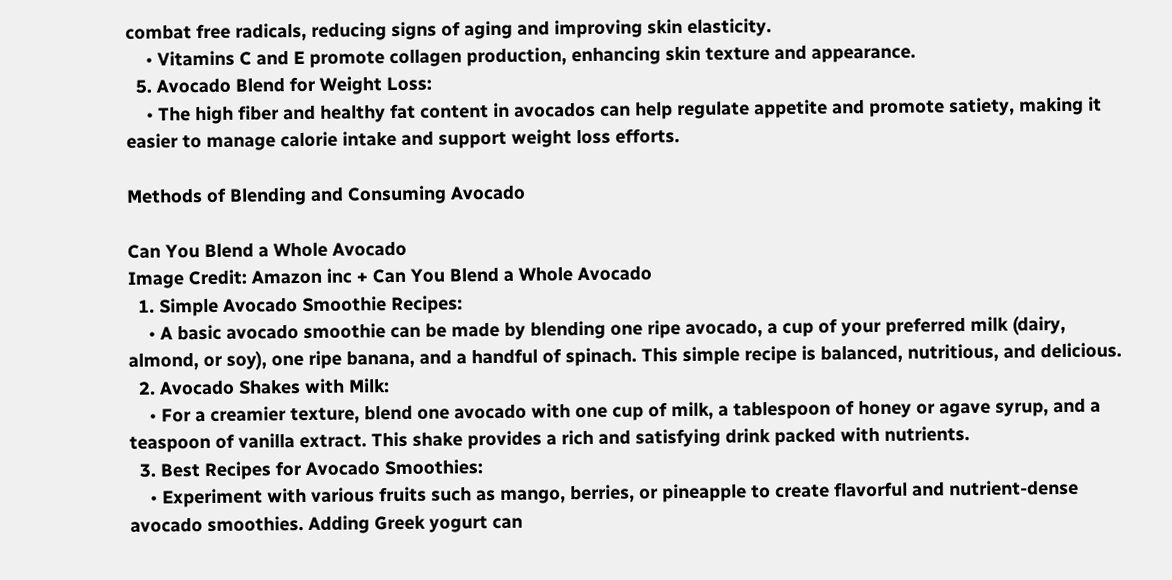combat free radicals, reducing signs of aging and improving skin elasticity.
    • Vitamins C and E promote collagen production, enhancing skin texture and appearance.
  5. Avocado Blend for Weight Loss:
    • The high fiber and healthy fat content in avocados can help regulate appetite and promote satiety, making it easier to manage calorie intake and support weight loss efforts.

Methods of Blending and Consuming Avocado

Can You Blend a Whole Avocado
Image Credit: Amazon inc + Can You Blend a Whole Avocado
  1. Simple Avocado Smoothie Recipes:
    • A basic avocado smoothie can be made by blending one ripe avocado, a cup of your preferred milk (dairy, almond, or soy), one ripe banana, and a handful of spinach. This simple recipe is balanced, nutritious, and delicious.
  2. Avocado Shakes with Milk:
    • For a creamier texture, blend one avocado with one cup of milk, a tablespoon of honey or agave syrup, and a teaspoon of vanilla extract. This shake provides a rich and satisfying drink packed with nutrients.
  3. Best Recipes for Avocado Smoothies:
    • Experiment with various fruits such as mango, berries, or pineapple to create flavorful and nutrient-dense avocado smoothies. Adding Greek yogurt can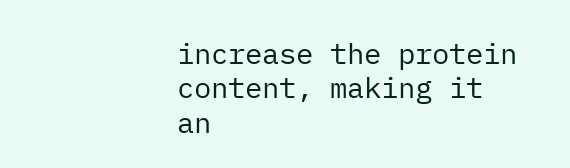increase the protein content, making it an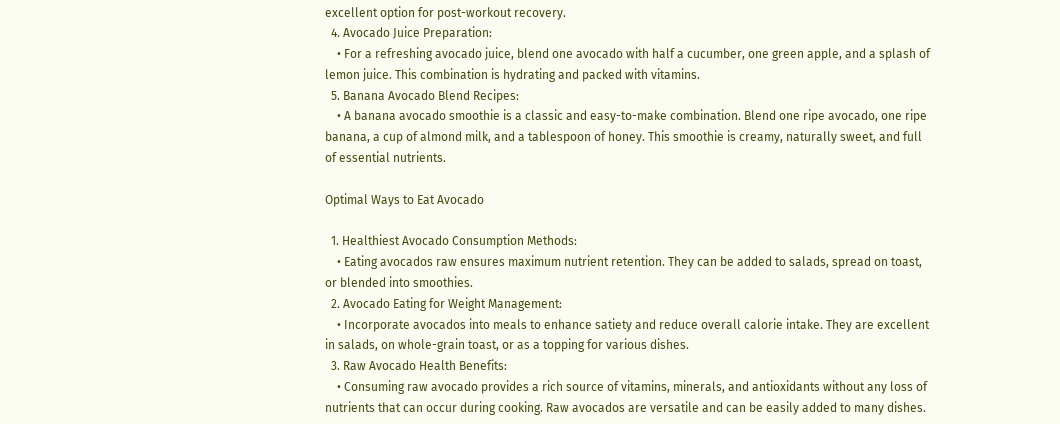excellent option for post-workout recovery.
  4. Avocado Juice Preparation:
    • For a refreshing avocado juice, blend one avocado with half a cucumber, one green apple, and a splash of lemon juice. This combination is hydrating and packed with vitamins.
  5. Banana Avocado Blend Recipes:
    • A banana avocado smoothie is a classic and easy-to-make combination. Blend one ripe avocado, one ripe banana, a cup of almond milk, and a tablespoon of honey. This smoothie is creamy, naturally sweet, and full of essential nutrients.

Optimal Ways to Eat Avocado

  1. Healthiest Avocado Consumption Methods:
    • Eating avocados raw ensures maximum nutrient retention. They can be added to salads, spread on toast, or blended into smoothies.
  2. Avocado Eating for Weight Management:
    • Incorporate avocados into meals to enhance satiety and reduce overall calorie intake. They are excellent in salads, on whole-grain toast, or as a topping for various dishes.
  3. Raw Avocado Health Benefits:
    • Consuming raw avocado provides a rich source of vitamins, minerals, and antioxidants without any loss of nutrients that can occur during cooking. Raw avocados are versatile and can be easily added to many dishes.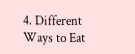4. Different Ways to Eat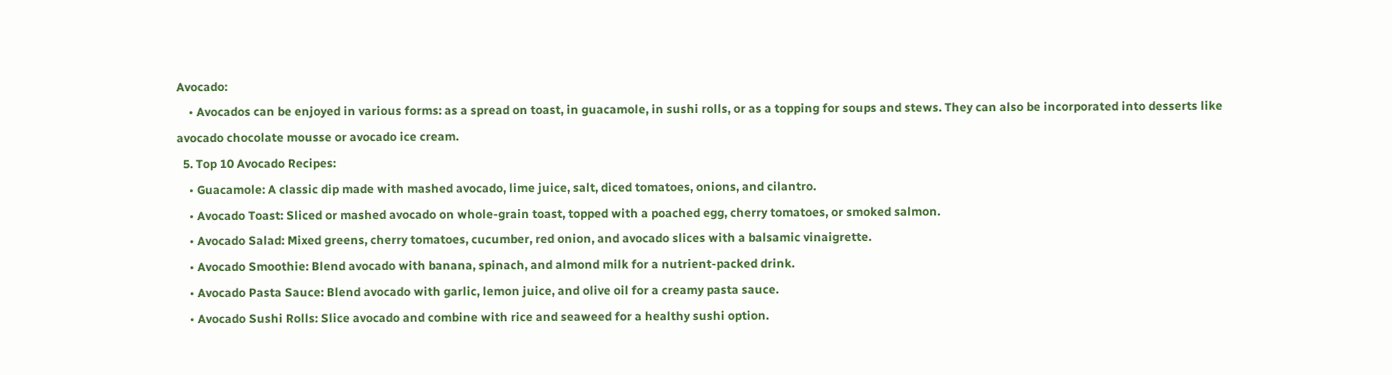Avocado:
    • Avocados can be enjoyed in various forms: as a spread on toast, in guacamole, in sushi rolls, or as a topping for soups and stews. They can also be incorporated into desserts like avocado chocolate mousse or avocado ice cream.
  5. Top 10 Avocado Recipes:
    • Guacamole: A classic dip made with mashed avocado, lime juice, salt, diced tomatoes, onions, and cilantro.
    • Avocado Toast: Sliced or mashed avocado on whole-grain toast, topped with a poached egg, cherry tomatoes, or smoked salmon.
    • Avocado Salad: Mixed greens, cherry tomatoes, cucumber, red onion, and avocado slices with a balsamic vinaigrette.
    • Avocado Smoothie: Blend avocado with banana, spinach, and almond milk for a nutrient-packed drink.
    • Avocado Pasta Sauce: Blend avocado with garlic, lemon juice, and olive oil for a creamy pasta sauce.
    • Avocado Sushi Rolls: Slice avocado and combine with rice and seaweed for a healthy sushi option.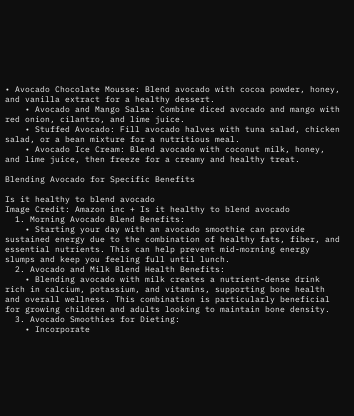• Avocado Chocolate Mousse: Blend avocado with cocoa powder, honey, and vanilla extract for a healthy dessert.
    • Avocado and Mango Salsa: Combine diced avocado and mango with red onion, cilantro, and lime juice.
    • Stuffed Avocado: Fill avocado halves with tuna salad, chicken salad, or a bean mixture for a nutritious meal.
    • Avocado Ice Cream: Blend avocado with coconut milk, honey, and lime juice, then freeze for a creamy and healthy treat.

Blending Avocado for Specific Benefits

Is it healthy to blend avocado
Image Credit: Amazon inc + Is it healthy to blend avocado
  1. Morning Avocado Blend Benefits:
    • Starting your day with an avocado smoothie can provide sustained energy due to the combination of healthy fats, fiber, and essential nutrients. This can help prevent mid-morning energy slumps and keep you feeling full until lunch.
  2. Avocado and Milk Blend Health Benefits:
    • Blending avocado with milk creates a nutrient-dense drink rich in calcium, potassium, and vitamins, supporting bone health and overall wellness. This combination is particularly beneficial for growing children and adults looking to maintain bone density.
  3. Avocado Smoothies for Dieting:
    • Incorporate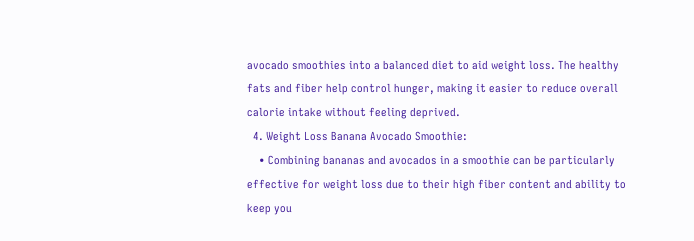avocado smoothies into a balanced diet to aid weight loss. The healthy fats and fiber help control hunger, making it easier to reduce overall calorie intake without feeling deprived.
  4. Weight Loss Banana Avocado Smoothie:
    • Combining bananas and avocados in a smoothie can be particularly effective for weight loss due to their high fiber content and ability to keep you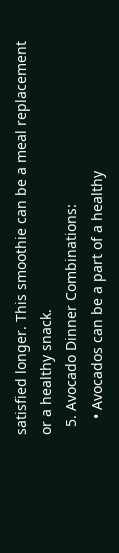satisfied longer. This smoothie can be a meal replacement or a healthy snack.
  5. Avocado Dinner Combinations:
    • Avocados can be a part of a healthy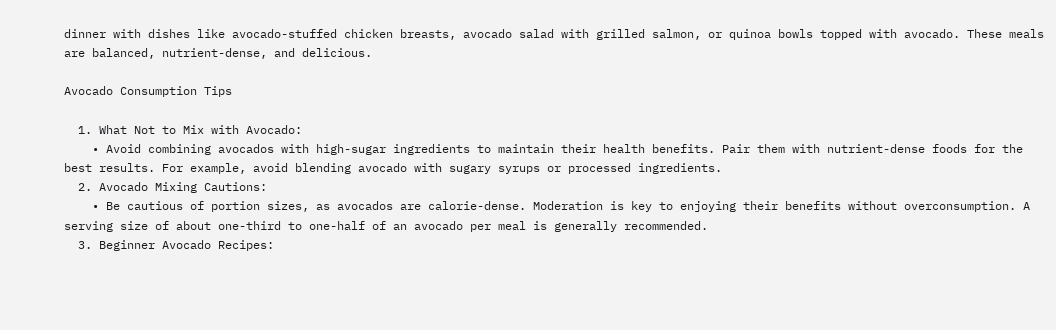dinner with dishes like avocado-stuffed chicken breasts, avocado salad with grilled salmon, or quinoa bowls topped with avocado. These meals are balanced, nutrient-dense, and delicious.

Avocado Consumption Tips

  1. What Not to Mix with Avocado:
    • Avoid combining avocados with high-sugar ingredients to maintain their health benefits. Pair them with nutrient-dense foods for the best results. For example, avoid blending avocado with sugary syrups or processed ingredients.
  2. Avocado Mixing Cautions:
    • Be cautious of portion sizes, as avocados are calorie-dense. Moderation is key to enjoying their benefits without overconsumption. A serving size of about one-third to one-half of an avocado per meal is generally recommended.
  3. Beginner Avocado Recipes: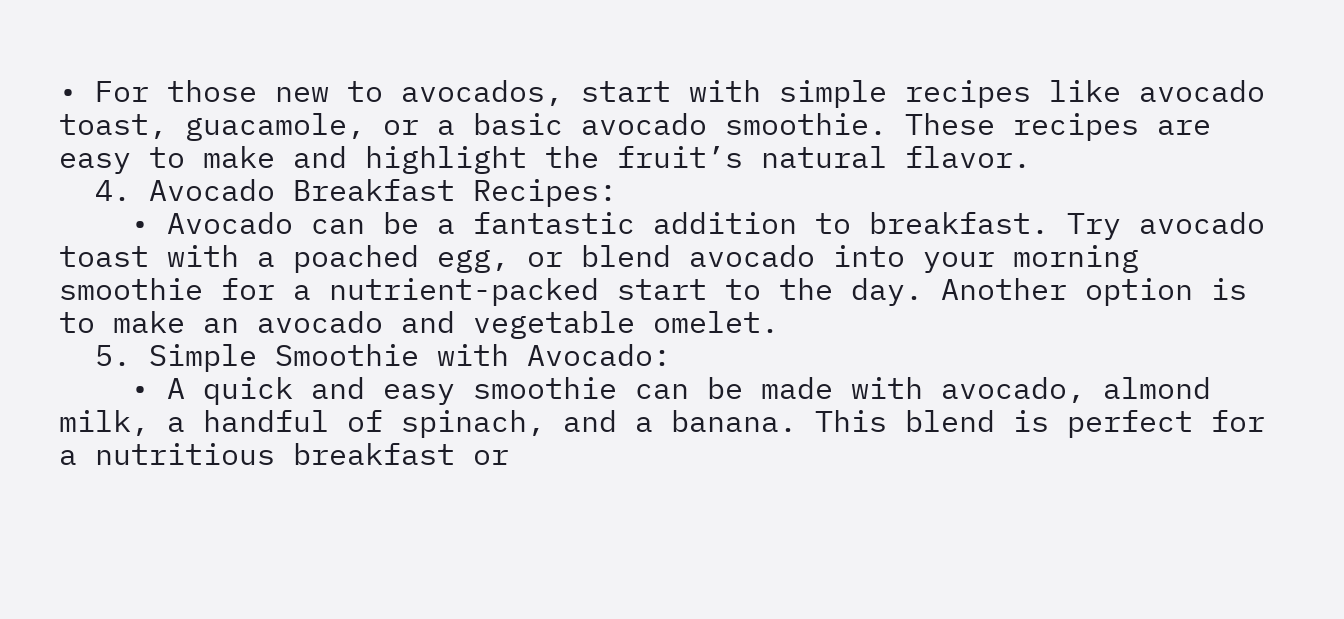• For those new to avocados, start with simple recipes like avocado toast, guacamole, or a basic avocado smoothie. These recipes are easy to make and highlight the fruit’s natural flavor.
  4. Avocado Breakfast Recipes:
    • Avocado can be a fantastic addition to breakfast. Try avocado toast with a poached egg, or blend avocado into your morning smoothie for a nutrient-packed start to the day. Another option is to make an avocado and vegetable omelet.
  5. Simple Smoothie with Avocado:
    • A quick and easy smoothie can be made with avocado, almond milk, a handful of spinach, and a banana. This blend is perfect for a nutritious breakfast or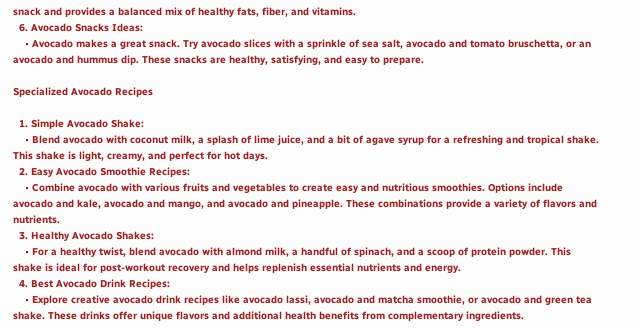snack and provides a balanced mix of healthy fats, fiber, and vitamins.
  6. Avocado Snacks Ideas:
    • Avocado makes a great snack. Try avocado slices with a sprinkle of sea salt, avocado and tomato bruschetta, or an avocado and hummus dip. These snacks are healthy, satisfying, and easy to prepare.

Specialized Avocado Recipes

  1. Simple Avocado Shake:
    • Blend avocado with coconut milk, a splash of lime juice, and a bit of agave syrup for a refreshing and tropical shake. This shake is light, creamy, and perfect for hot days.
  2. Easy Avocado Smoothie Recipes:
    • Combine avocado with various fruits and vegetables to create easy and nutritious smoothies. Options include avocado and kale, avocado and mango, and avocado and pineapple. These combinations provide a variety of flavors and nutrients.
  3. Healthy Avocado Shakes:
    • For a healthy twist, blend avocado with almond milk, a handful of spinach, and a scoop of protein powder. This shake is ideal for post-workout recovery and helps replenish essential nutrients and energy.
  4. Best Avocado Drink Recipes:
    • Explore creative avocado drink recipes like avocado lassi, avocado and matcha smoothie, or avocado and green tea shake. These drinks offer unique flavors and additional health benefits from complementary ingredients.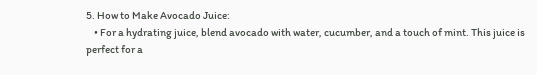5. How to Make Avocado Juice:
    • For a hydrating juice, blend avocado with water, cucumber, and a touch of mint. This juice is perfect for a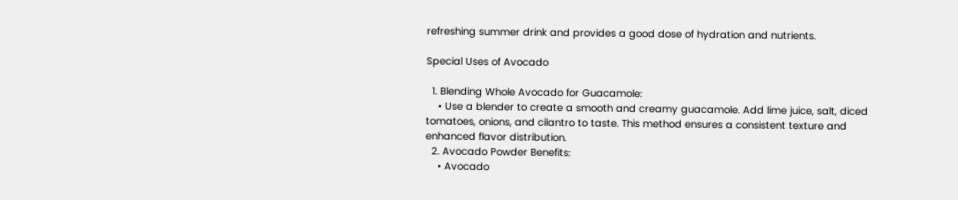refreshing summer drink and provides a good dose of hydration and nutrients.

Special Uses of Avocado

  1. Blending Whole Avocado for Guacamole:
    • Use a blender to create a smooth and creamy guacamole. Add lime juice, salt, diced tomatoes, onions, and cilantro to taste. This method ensures a consistent texture and enhanced flavor distribution.
  2. Avocado Powder Benefits:
    • Avocado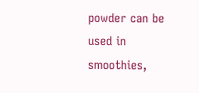powder can be used in smoothies,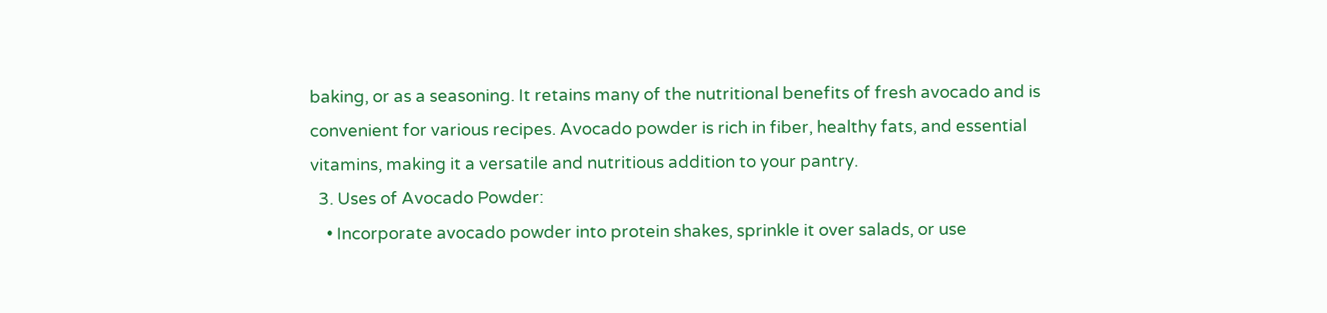baking, or as a seasoning. It retains many of the nutritional benefits of fresh avocado and is convenient for various recipes. Avocado powder is rich in fiber, healthy fats, and essential vitamins, making it a versatile and nutritious addition to your pantry.
  3. Uses of Avocado Powder:
    • Incorporate avocado powder into protein shakes, sprinkle it over salads, or use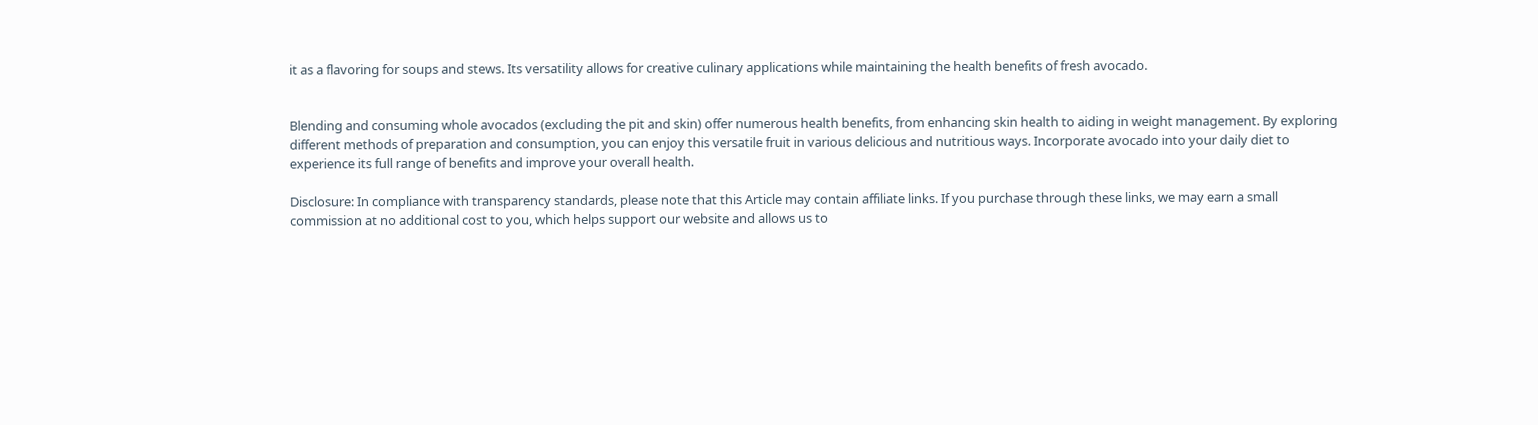it as a flavoring for soups and stews. Its versatility allows for creative culinary applications while maintaining the health benefits of fresh avocado.


Blending and consuming whole avocados (excluding the pit and skin) offer numerous health benefits, from enhancing skin health to aiding in weight management. By exploring different methods of preparation and consumption, you can enjoy this versatile fruit in various delicious and nutritious ways. Incorporate avocado into your daily diet to experience its full range of benefits and improve your overall health.

Disclosure: In compliance with transparency standards, please note that this Article may contain affiliate links. If you purchase through these links, we may earn a small commission at no additional cost to you, which helps support our website and allows us to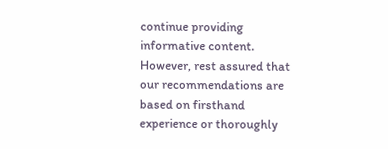continue providing informative content. However, rest assured that our recommendations are based on firsthand experience or thoroughly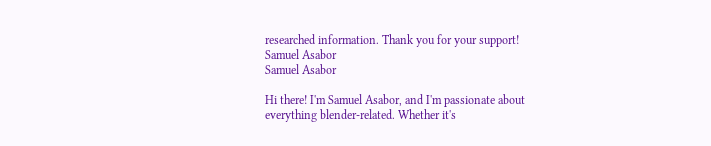researched information. Thank you for your support!
Samuel Asabor
Samuel Asabor

Hi there! I'm Samuel Asabor, and I'm passionate about everything blender-related. Whether it's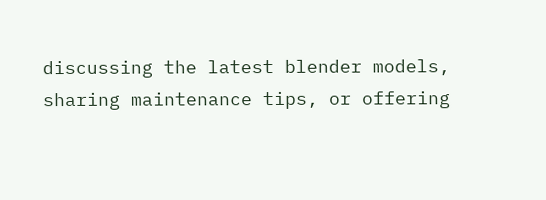discussing the latest blender models, sharing maintenance tips, or offering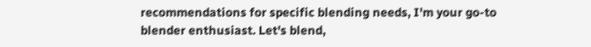recommendations for specific blending needs, I'm your go-to blender enthusiast. Let's blend,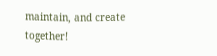maintain, and create together!